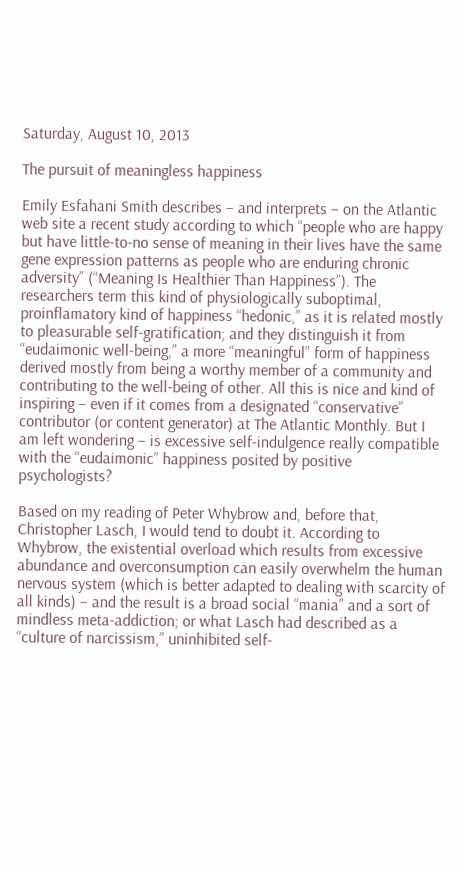Saturday, August 10, 2013

The pursuit of meaningless happiness

Emily Esfahani Smith describes – and interprets – on the Atlantic web site a recent study according to which “people who are happy but have little-to-no sense of meaning in their lives have the same gene expression patterns as people who are enduring chronic adversity” (“Meaning Is Healthier Than Happiness”). The researchers term this kind of physiologically suboptimal, proinflamatory kind of happiness “hedonic,” as it is related mostly to pleasurable self-gratification; and they distinguish it from “eudaimonic well-being,” a more “meaningful” form of happiness derived mostly from being a worthy member of a community and contributing to the well-being of other. All this is nice and kind of inspiring – even if it comes from a designated “conservative” contributor (or content generator) at The Atlantic Monthly. But I am left wondering – is excessive self-indulgence really compatible with the “eudaimonic” happiness posited by positive psychologists?

Based on my reading of Peter Whybrow and, before that, Christopher Lasch, I would tend to doubt it. According to Whybrow, the existential overload which results from excessive abundance and overconsumption can easily overwhelm the human nervous system (which is better adapted to dealing with scarcity of all kinds) – and the result is a broad social “mania” and a sort of mindless meta-addiction; or what Lasch had described as a “culture of narcissism,” uninhibited self-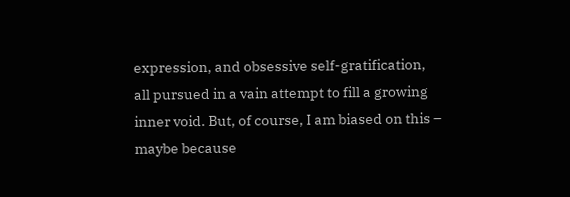expression, and obsessive self-gratification, all pursued in a vain attempt to fill a growing inner void. But, of course, I am biased on this – maybe because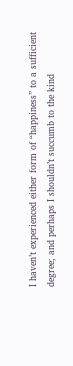I haven’t experienced either form of “happiness” to a sufficient degree; and perhaps I shouldn’t succumb to the kind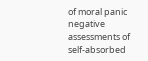of moral panic negative assessments of self-absorbed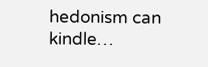hedonism can kindle…